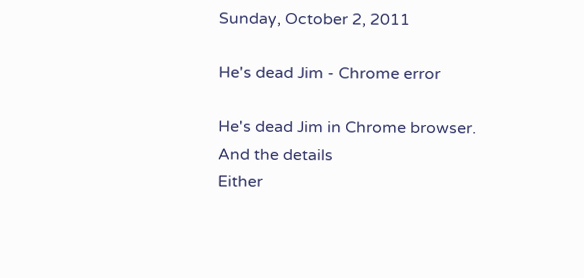Sunday, October 2, 2011

He's dead Jim - Chrome error

He's dead Jim in Chrome browser.
And the details
Either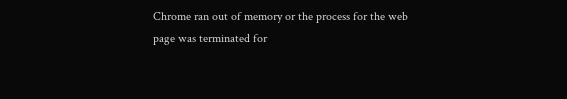Chrome ran out of memory or the process for the web page was terminated for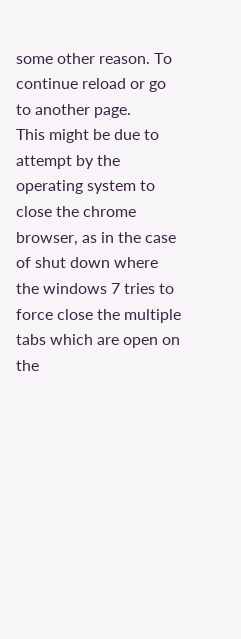some other reason. To continue reload or go to another page.
This might be due to attempt by the operating system to close the chrome browser, as in the case of shut down where the windows 7 tries to force close the multiple tabs which are open on the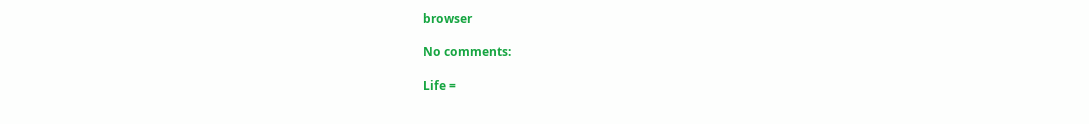browser

No comments:

Life =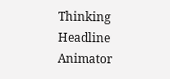Thinking Headline Animator